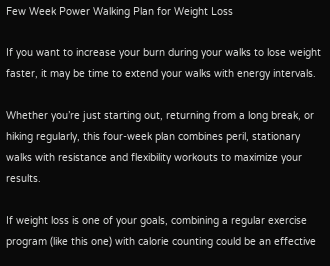Few Week Power Walking Plan for Weight Loss

If you want to increase your burn during your walks to lose weight faster, it may be time to extend your walks with energy intervals.

Whether you’re just starting out, returning from a long break, or hiking regularly, this four-week plan combines peril, stationary walks with resistance and flexibility workouts to maximize your results.

If weight loss is one of your goals, combining a regular exercise program (like this one) with calorie counting could be an effective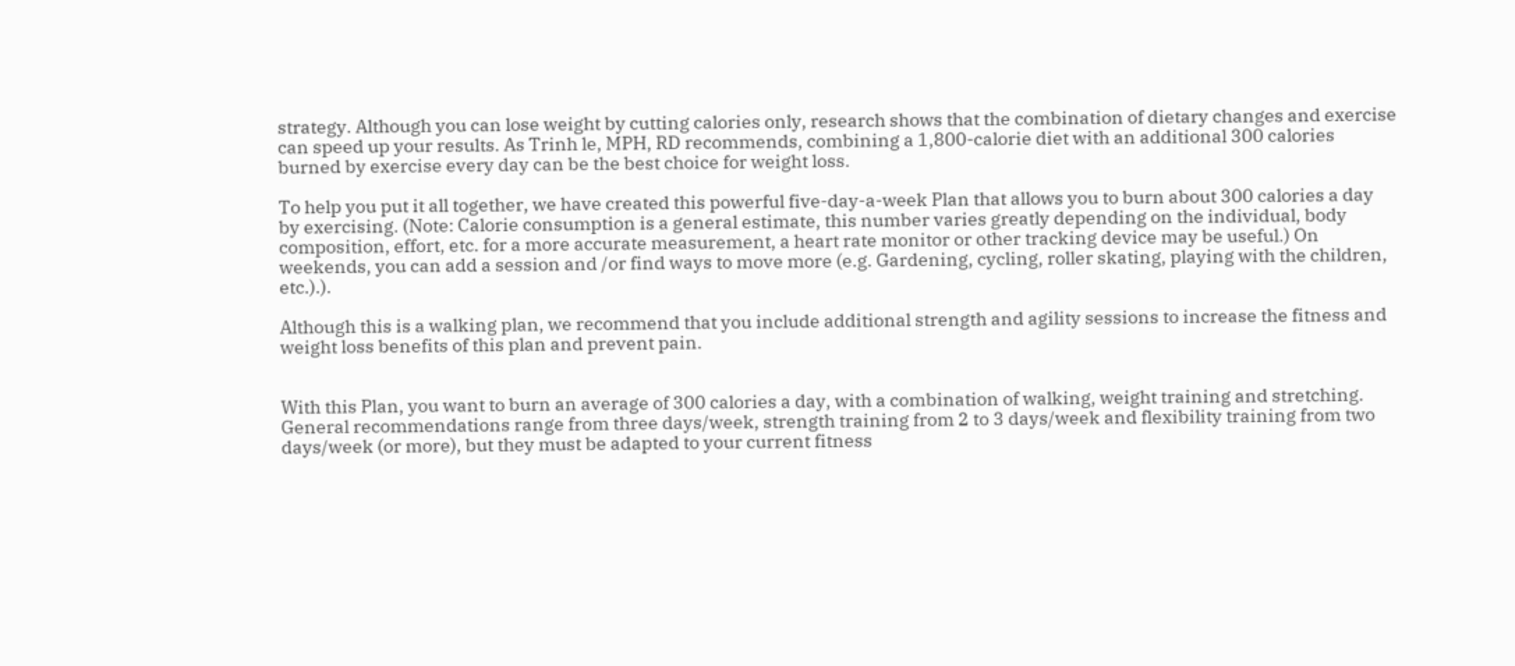strategy. Although you can lose weight by cutting calories only, research shows that the combination of dietary changes and exercise can speed up your results. As Trinh le, MPH, RD recommends, combining a 1,800-calorie diet with an additional 300 calories burned by exercise every day can be the best choice for weight loss.

To help you put it all together, we have created this powerful five-day-a-week Plan that allows you to burn about 300 calories a day by exercising. (Note: Calorie consumption is a general estimate, this number varies greatly depending on the individual, body composition, effort, etc. for a more accurate measurement, a heart rate monitor or other tracking device may be useful.) On weekends, you can add a session and /or find ways to move more (e.g. Gardening, cycling, roller skating, playing with the children, etc.).).

Although this is a walking plan, we recommend that you include additional strength and agility sessions to increase the fitness and weight loss benefits of this plan and prevent pain.


With this Plan, you want to burn an average of 300 calories a day, with a combination of walking, weight training and stretching. General recommendations range from three days/week, strength training from 2 to 3 days/week and flexibility training from two days/week (or more), but they must be adapted to your current fitness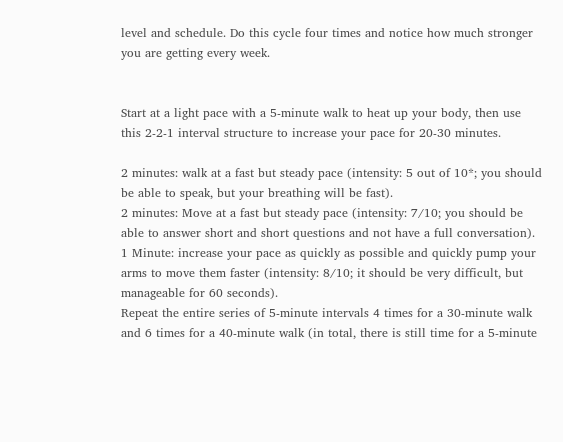level and schedule. Do this cycle four times and notice how much stronger you are getting every week.


Start at a light pace with a 5-minute walk to heat up your body, then use this 2-2-1 interval structure to increase your pace for 20-30 minutes.

2 minutes: walk at a fast but steady pace (intensity: 5 out of 10*; you should be able to speak, but your breathing will be fast).
2 minutes: Move at a fast but steady pace (intensity: 7/10; you should be able to answer short and short questions and not have a full conversation).
1 Minute: increase your pace as quickly as possible and quickly pump your arms to move them faster (intensity: 8/10; it should be very difficult, but manageable for 60 seconds).
Repeat the entire series of 5-minute intervals 4 times for a 30-minute walk and 6 times for a 40-minute walk (in total, there is still time for a 5-minute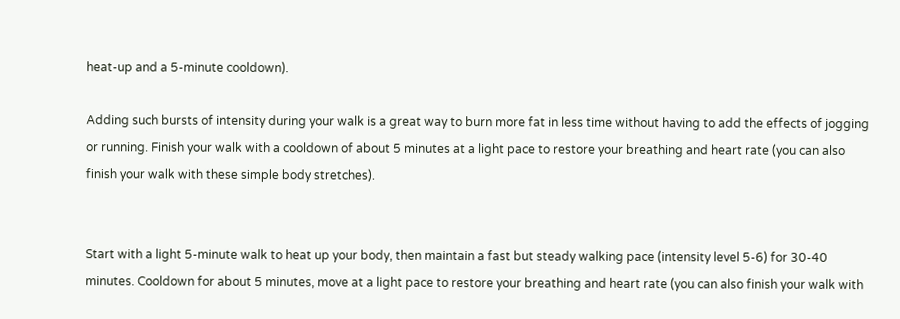heat-up and a 5-minute cooldown).

Adding such bursts of intensity during your walk is a great way to burn more fat in less time without having to add the effects of jogging or running. Finish your walk with a cooldown of about 5 minutes at a light pace to restore your breathing and heart rate (you can also finish your walk with these simple body stretches).


Start with a light 5-minute walk to heat up your body, then maintain a fast but steady walking pace (intensity level 5-6) for 30-40 minutes. Cooldown for about 5 minutes, move at a light pace to restore your breathing and heart rate (you can also finish your walk with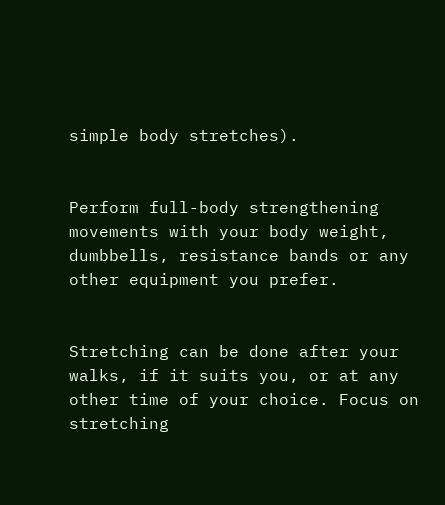simple body stretches).


Perform full-body strengthening movements with your body weight, dumbbells, resistance bands or any other equipment you prefer.


Stretching can be done after your walks, if it suits you, or at any other time of your choice. Focus on stretching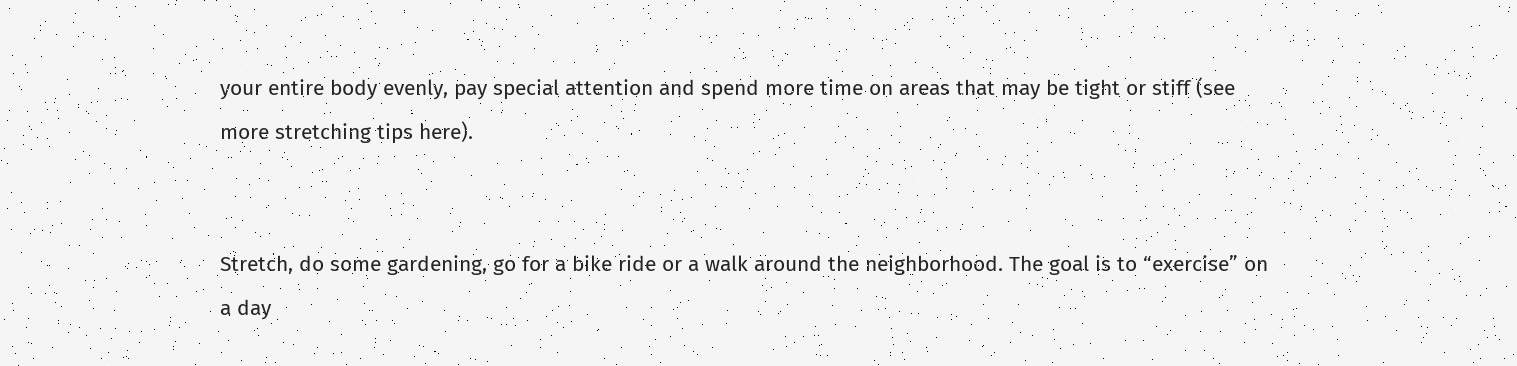your entire body evenly, pay special attention and spend more time on areas that may be tight or stiff (see more stretching tips here).


Stretch, do some gardening, go for a bike ride or a walk around the neighborhood. The goal is to “exercise” on a day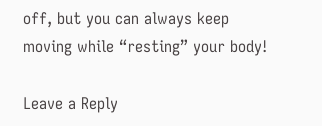off, but you can always keep moving while “resting” your body!

Leave a Reply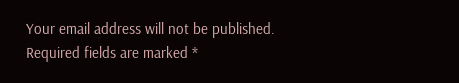Your email address will not be published. Required fields are marked *